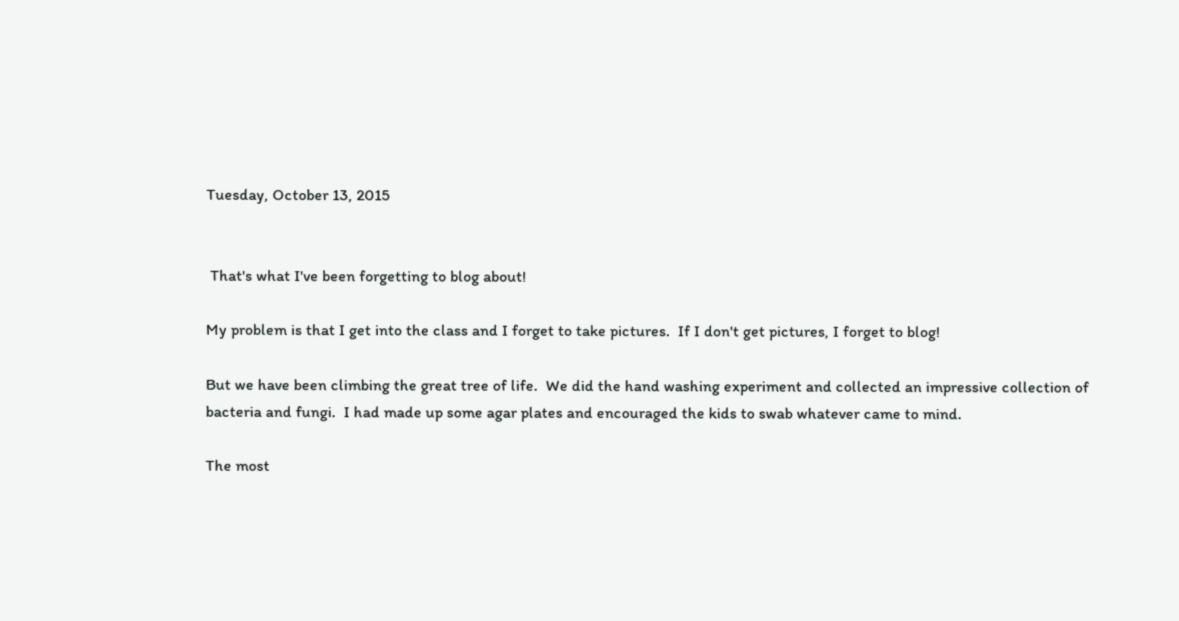Tuesday, October 13, 2015


 That's what I've been forgetting to blog about!

My problem is that I get into the class and I forget to take pictures.  If I don't get pictures, I forget to blog!

But we have been climbing the great tree of life.  We did the hand washing experiment and collected an impressive collection of bacteria and fungi.  I had made up some agar plates and encouraged the kids to swab whatever came to mind.

The most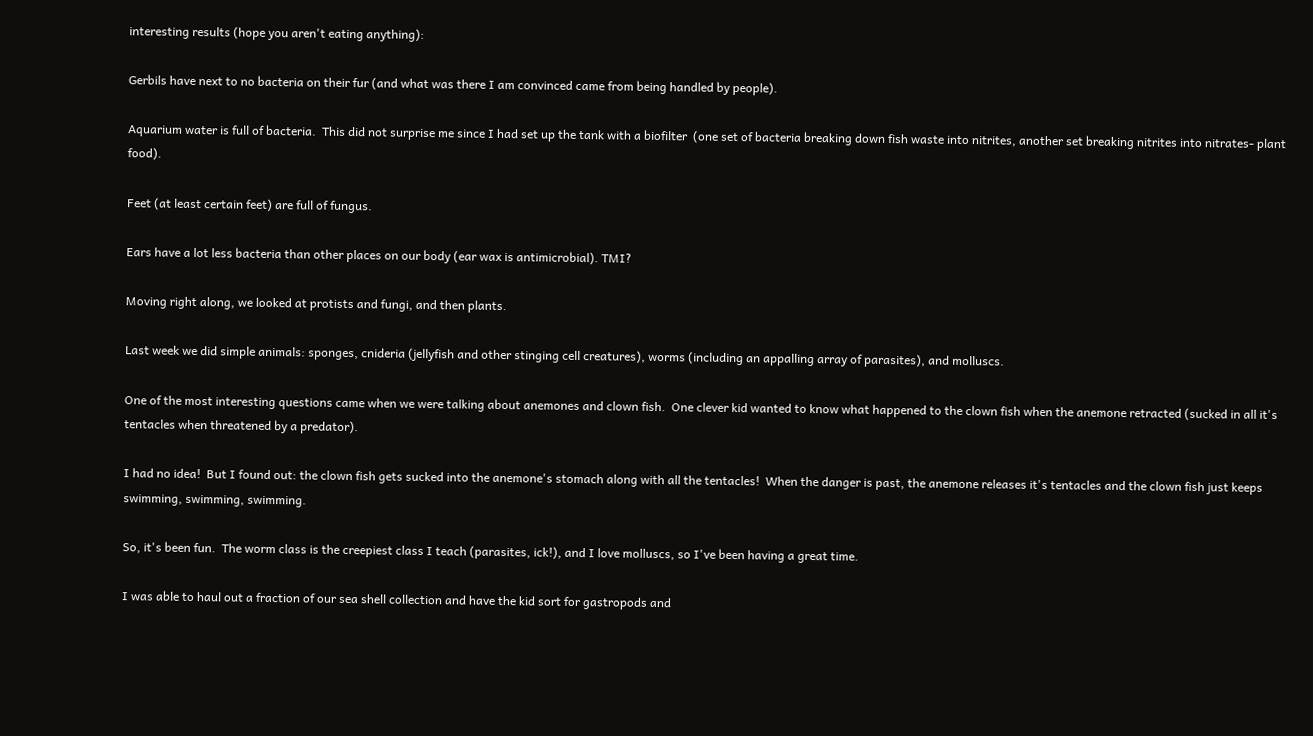interesting results (hope you aren't eating anything):

Gerbils have next to no bacteria on their fur (and what was there I am convinced came from being handled by people).

Aquarium water is full of bacteria.  This did not surprise me since I had set up the tank with a biofilter  (one set of bacteria breaking down fish waste into nitrites, another set breaking nitrites into nitrates- plant food).

Feet (at least certain feet) are full of fungus.

Ears have a lot less bacteria than other places on our body (ear wax is antimicrobial). TMI?

Moving right along, we looked at protists and fungi, and then plants.

Last week we did simple animals: sponges, cnideria (jellyfish and other stinging cell creatures), worms (including an appalling array of parasites), and molluscs.

One of the most interesting questions came when we were talking about anemones and clown fish.  One clever kid wanted to know what happened to the clown fish when the anemone retracted (sucked in all it's tentacles when threatened by a predator).

I had no idea!  But I found out: the clown fish gets sucked into the anemone's stomach along with all the tentacles!  When the danger is past, the anemone releases it's tentacles and the clown fish just keeps swimming, swimming, swimming.

So, it's been fun.  The worm class is the creepiest class I teach (parasites, ick!), and I love molluscs, so I've been having a great time.

I was able to haul out a fraction of our sea shell collection and have the kid sort for gastropods and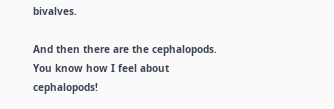bivalves.

And then there are the cephalopods.  You know how I feel about cephalopods!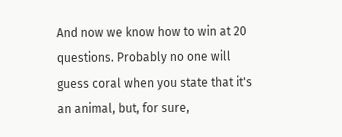And now we know how to win at 20 questions. Probably no one will guess coral when you state that it's an animal, but, for sure,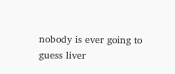nobody is ever going to guess liver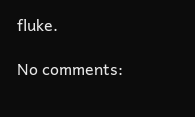fluke.

No comments: